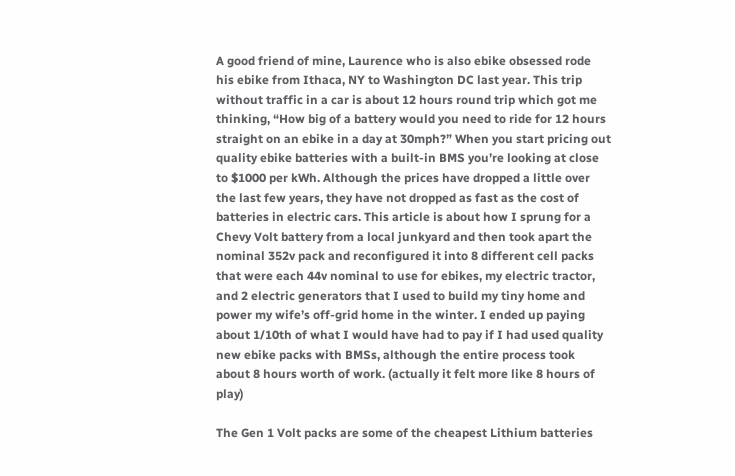A good friend of mine, Laurence who is also ebike obsessed rode his ebike from Ithaca, NY to Washington DC last year. This trip without traffic in a car is about 12 hours round trip which got me thinking, “How big of a battery would you need to ride for 12 hours straight on an ebike in a day at 30mph?” When you start pricing out quality ebike batteries with a built-in BMS you’re looking at close to $1000 per kWh. Although the prices have dropped a little over the last few years, they have not dropped as fast as the cost of batteries in electric cars. This article is about how I sprung for a Chevy Volt battery from a local junkyard and then took apart the nominal 352v pack and reconfigured it into 8 different cell packs that were each 44v nominal to use for ebikes, my electric tractor, and 2 electric generators that I used to build my tiny home and power my wife’s off-grid home in the winter. I ended up paying about 1/10th of what I would have had to pay if I had used quality new ebike packs with BMSs, although the entire process took about 8 hours worth of work. (actually it felt more like 8 hours of play)

The Gen 1 Volt packs are some of the cheapest Lithium batteries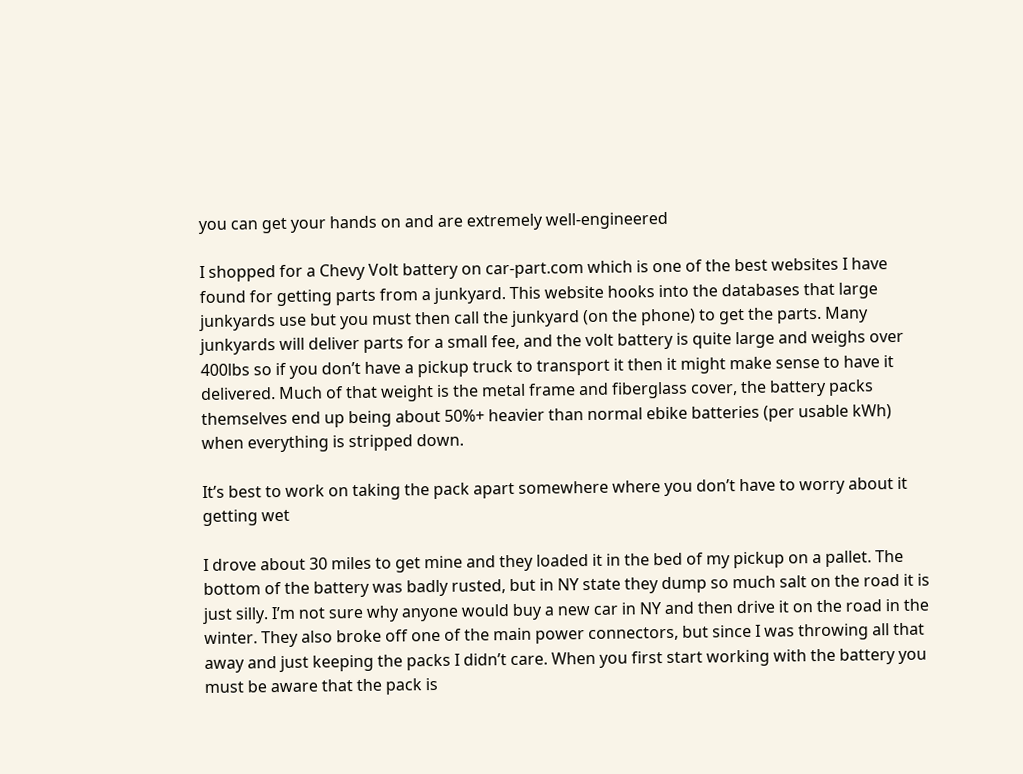you can get your hands on and are extremely well-engineered

I shopped for a Chevy Volt battery on car-part.com which is one of the best websites I have found for getting parts from a junkyard. This website hooks into the databases that large junkyards use but you must then call the junkyard (on the phone) to get the parts. Many junkyards will deliver parts for a small fee, and the volt battery is quite large and weighs over 400lbs so if you don’t have a pickup truck to transport it then it might make sense to have it delivered. Much of that weight is the metal frame and fiberglass cover, the battery packs themselves end up being about 50%+ heavier than normal ebike batteries (per usable kWh) when everything is stripped down.

It’s best to work on taking the pack apart somewhere where you don’t have to worry about it getting wet

I drove about 30 miles to get mine and they loaded it in the bed of my pickup on a pallet. The bottom of the battery was badly rusted, but in NY state they dump so much salt on the road it is just silly. I’m not sure why anyone would buy a new car in NY and then drive it on the road in the winter. They also broke off one of the main power connectors, but since I was throwing all that away and just keeping the packs I didn’t care. When you first start working with the battery you must be aware that the pack is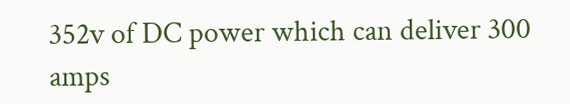352v of DC power which can deliver 300 amps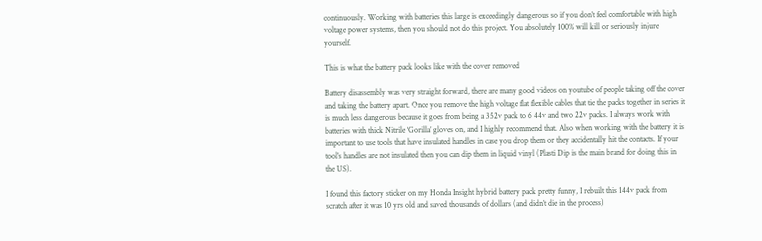continuously. Working with batteries this large is exceedingly dangerous so if you don’t feel comfortable with high voltage power systems, then you should not do this project. You absolutely 100% will kill or seriously injure yourself.

This is what the battery pack looks like with the cover removed

Battery disassembly was very straight forward, there are many good videos on youtube of people taking off the cover and taking the battery apart. Once you remove the high voltage flat flexible cables that tie the packs together in series it is much less dangerous because it goes from being a 352v pack to 6 44v and two 22v packs. I always work with batteries with thick Nitrile ‘Gorilla’ gloves on, and I highly recommend that. Also when working with the battery it is important to use tools that have insulated handles in case you drop them or they accidentally hit the contacts. If your tool’s handles are not insulated then you can dip them in liquid vinyl (Plasti Dip is the main brand for doing this in the US).

I found this factory sticker on my Honda Insight hybrid battery pack pretty funny, I rebuilt this 144v pack from scratch after it was 10 yrs old and saved thousands of dollars (and didn’t die in the process)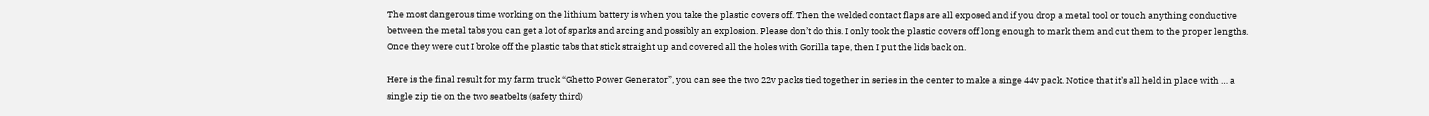The most dangerous time working on the lithium battery is when you take the plastic covers off. Then the welded contact flaps are all exposed and if you drop a metal tool or touch anything conductive between the metal tabs you can get a lot of sparks and arcing and possibly an explosion. Please don’t do this. I only took the plastic covers off long enough to mark them and cut them to the proper lengths. Once they were cut I broke off the plastic tabs that stick straight up and covered all the holes with Gorilla tape, then I put the lids back on.

Here is the final result for my farm truck “Ghetto Power Generator”, you can see the two 22v packs tied together in series in the center to make a singe 44v pack. Notice that it’s all held in place with … a single zip tie on the two seatbelts (safety third)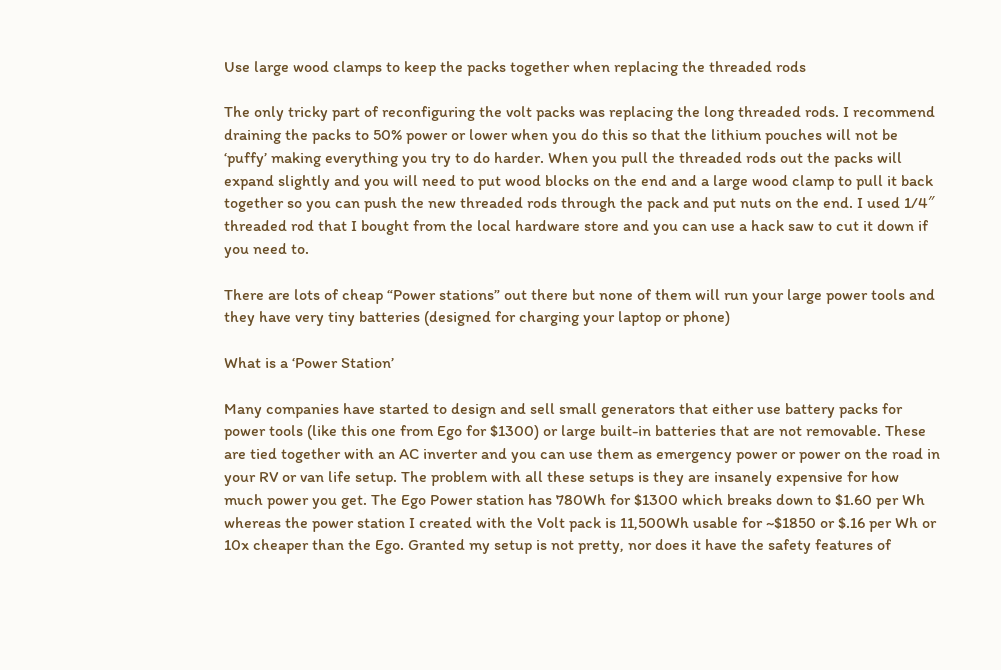Use large wood clamps to keep the packs together when replacing the threaded rods

The only tricky part of reconfiguring the volt packs was replacing the long threaded rods. I recommend draining the packs to 50% power or lower when you do this so that the lithium pouches will not be ‘puffy’ making everything you try to do harder. When you pull the threaded rods out the packs will expand slightly and you will need to put wood blocks on the end and a large wood clamp to pull it back together so you can push the new threaded rods through the pack and put nuts on the end. I used 1/4″ threaded rod that I bought from the local hardware store and you can use a hack saw to cut it down if you need to.

There are lots of cheap “Power stations” out there but none of them will run your large power tools and they have very tiny batteries (designed for charging your laptop or phone)

What is a ‘Power Station’

Many companies have started to design and sell small generators that either use battery packs for power tools (like this one from Ego for $1300) or large built-in batteries that are not removable. These are tied together with an AC inverter and you can use them as emergency power or power on the road in your RV or van life setup. The problem with all these setups is they are insanely expensive for how much power you get. The Ego Power station has 780Wh for $1300 which breaks down to $1.60 per Wh whereas the power station I created with the Volt pack is 11,500Wh usable for ~$1850 or $.16 per Wh or 10x cheaper than the Ego. Granted my setup is not pretty, nor does it have the safety features of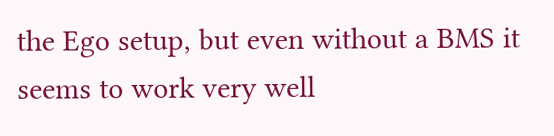the Ego setup, but even without a BMS it seems to work very well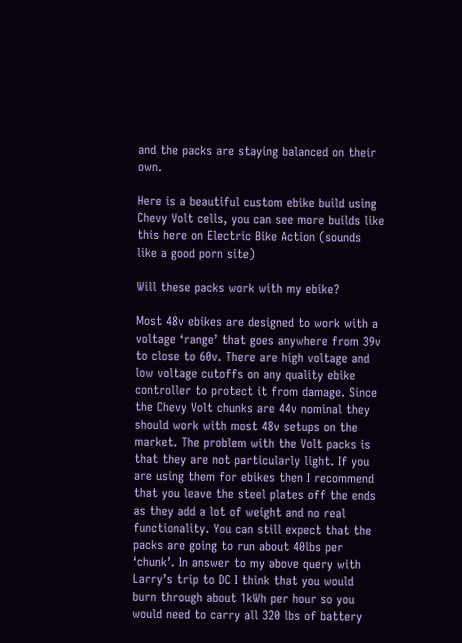and the packs are staying balanced on their own.

Here is a beautiful custom ebike build using Chevy Volt cells, you can see more builds like this here on Electric Bike Action (sounds like a good porn site)

Will these packs work with my ebike?

Most 48v ebikes are designed to work with a voltage ‘range’ that goes anywhere from 39v to close to 60v. There are high voltage and low voltage cutoffs on any quality ebike controller to protect it from damage. Since the Chevy Volt chunks are 44v nominal they should work with most 48v setups on the market. The problem with the Volt packs is that they are not particularly light. If you are using them for ebikes then I recommend that you leave the steel plates off the ends as they add a lot of weight and no real functionality. You can still expect that the packs are going to run about 40lbs per ‘chunk’. In answer to my above query with Larry’s trip to DC I think that you would burn through about 1kWh per hour so you would need to carry all 320 lbs of battery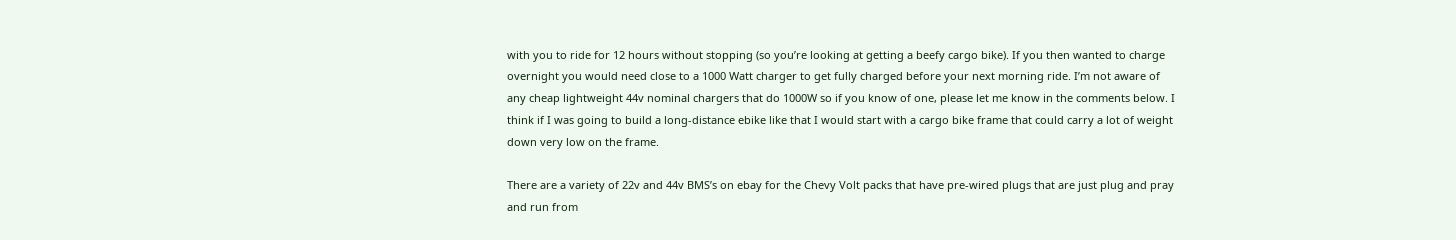with you to ride for 12 hours without stopping (so you’re looking at getting a beefy cargo bike). If you then wanted to charge overnight you would need close to a 1000 Watt charger to get fully charged before your next morning ride. I’m not aware of any cheap lightweight 44v nominal chargers that do 1000W so if you know of one, please let me know in the comments below. I think if I was going to build a long-distance ebike like that I would start with a cargo bike frame that could carry a lot of weight down very low on the frame.

There are a variety of 22v and 44v BMS’s on ebay for the Chevy Volt packs that have pre-wired plugs that are just plug and pray and run from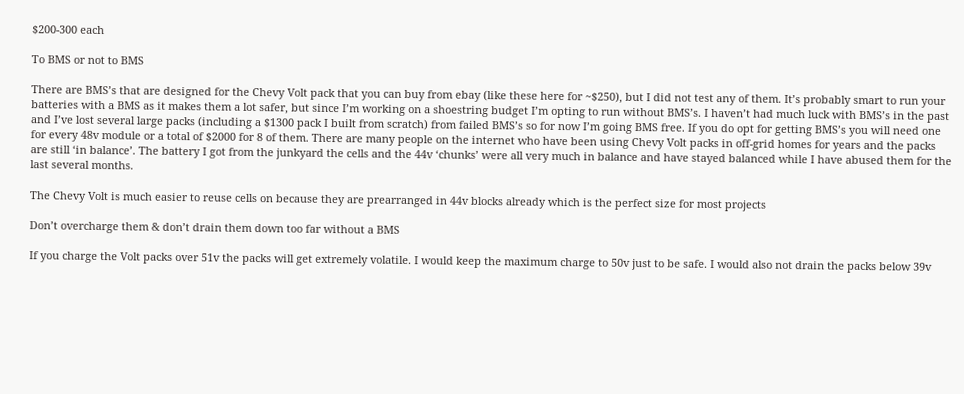$200-300 each

To BMS or not to BMS

There are BMS’s that are designed for the Chevy Volt pack that you can buy from ebay (like these here for ~$250), but I did not test any of them. It’s probably smart to run your batteries with a BMS as it makes them a lot safer, but since I’m working on a shoestring budget I’m opting to run without BMS’s. I haven’t had much luck with BMS’s in the past and I’ve lost several large packs (including a $1300 pack I built from scratch) from failed BMS’s so for now I’m going BMS free. If you do opt for getting BMS’s you will need one for every 48v module or a total of $2000 for 8 of them. There are many people on the internet who have been using Chevy Volt packs in off-grid homes for years and the packs are still ‘in balance’. The battery I got from the junkyard the cells and the 44v ‘chunks’ were all very much in balance and have stayed balanced while I have abused them for the last several months.

The Chevy Volt is much easier to reuse cells on because they are prearranged in 44v blocks already which is the perfect size for most projects

Don’t overcharge them & don’t drain them down too far without a BMS

If you charge the Volt packs over 51v the packs will get extremely volatile. I would keep the maximum charge to 50v just to be safe. I would also not drain the packs below 39v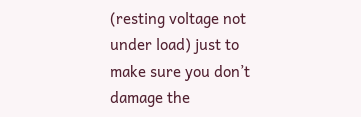(resting voltage not under load) just to make sure you don’t damage the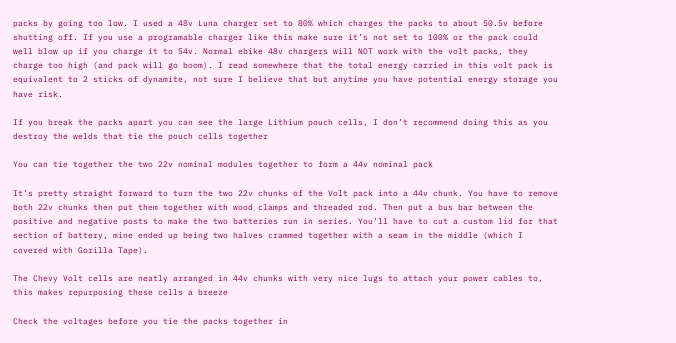packs by going too low. I used a 48v Luna charger set to 80% which charges the packs to about 50.5v before shutting off. If you use a programable charger like this make sure it’s not set to 100% or the pack could well blow up if you charge it to 54v. Normal ebike 48v chargers will NOT work with the volt packs, they charge too high (and pack will go boom). I read somewhere that the total energy carried in this volt pack is equivalent to 2 sticks of dynamite, not sure I believe that but anytime you have potential energy storage you have risk.

If you break the packs apart you can see the large Lithium pouch cells, I don’t recommend doing this as you destroy the welds that tie the pouch cells together

You can tie together the two 22v nominal modules together to form a 44v nominal pack

It’s pretty straight forward to turn the two 22v chunks of the Volt pack into a 44v chunk. You have to remove both 22v chunks then put them together with wood clamps and threaded rod. Then put a bus bar between the positive and negative posts to make the two batteries run in series. You’ll have to cut a custom lid for that section of battery, mine ended up being two halves crammed together with a seam in the middle (which I covered with Gorilla Tape).

The Chevy Volt cells are neatly arranged in 44v chunks with very nice lugs to attach your power cables to, this makes repurposing these cells a breeze

Check the voltages before you tie the packs together in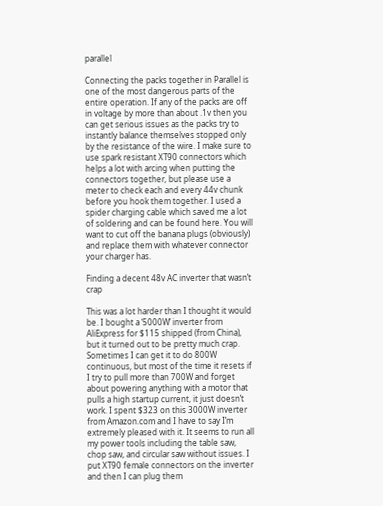parallel

Connecting the packs together in Parallel is one of the most dangerous parts of the entire operation. If any of the packs are off in voltage by more than about .1v then you can get serious issues as the packs try to instantly balance themselves stopped only by the resistance of the wire. I make sure to use spark resistant XT90 connectors which helps a lot with arcing when putting the connectors together, but please use a meter to check each and every 44v chunk before you hook them together. I used a spider charging cable which saved me a lot of soldering and can be found here. You will want to cut off the banana plugs (obviously) and replace them with whatever connector your charger has.

Finding a decent 48v AC inverter that wasn’t crap

This was a lot harder than I thought it would be. I bought a ‘5000W’ inverter from AliExpress for $115 shipped (from China), but it turned out to be pretty much crap. Sometimes I can get it to do 800W continuous, but most of the time it resets if I try to pull more than 700W and forget about powering anything with a motor that pulls a high startup current, it just doesn’t work. I spent $323 on this 3000W inverter from Amazon.com and I have to say I’m extremely pleased with it. It seems to run all my power tools including the table saw, chop saw, and circular saw without issues. I put XT90 female connectors on the inverter and then I can plug them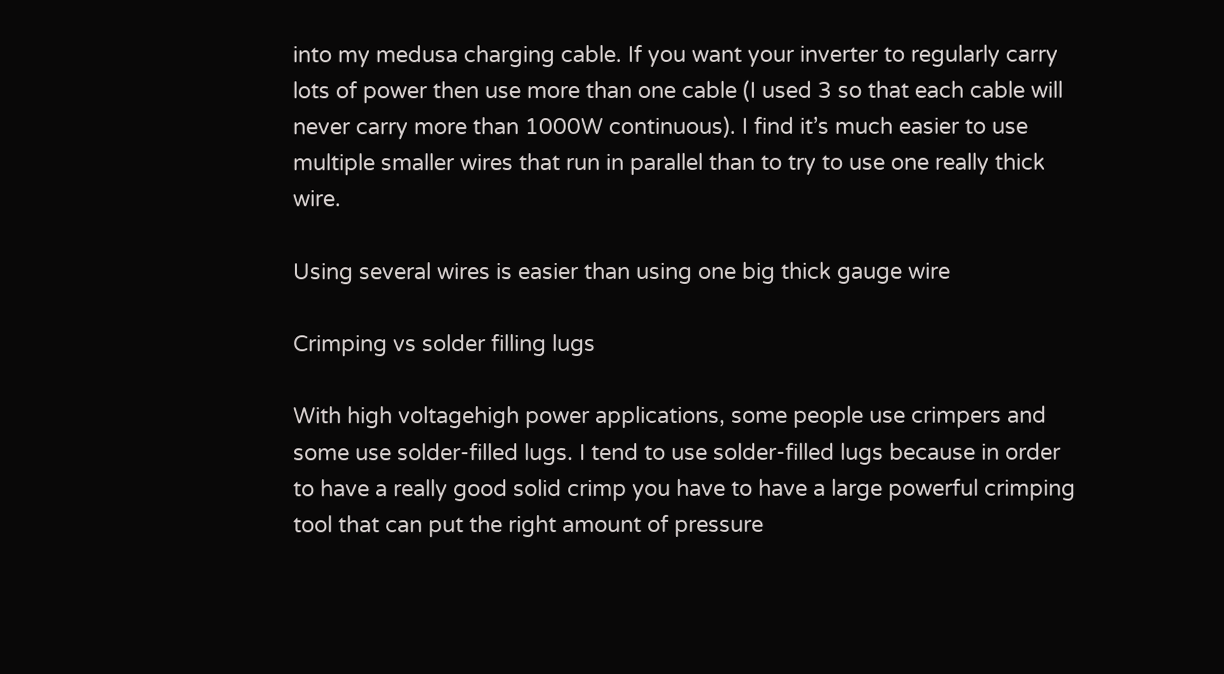into my medusa charging cable. If you want your inverter to regularly carry lots of power then use more than one cable (I used 3 so that each cable will never carry more than 1000W continuous). I find it’s much easier to use multiple smaller wires that run in parallel than to try to use one really thick wire.

Using several wires is easier than using one big thick gauge wire

Crimping vs solder filling lugs

With high voltagehigh power applications, some people use crimpers and some use solder-filled lugs. I tend to use solder-filled lugs because in order to have a really good solid crimp you have to have a large powerful crimping tool that can put the right amount of pressure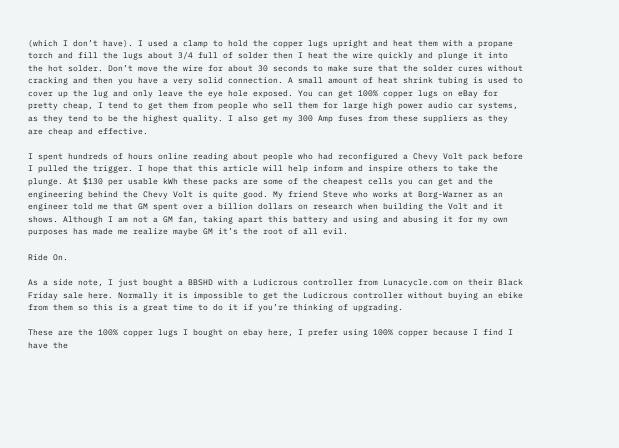(which I don’t have). I used a clamp to hold the copper lugs upright and heat them with a propane torch and fill the lugs about 3/4 full of solder then I heat the wire quickly and plunge it into the hot solder. Don’t move the wire for about 30 seconds to make sure that the solder cures without cracking and then you have a very solid connection. A small amount of heat shrink tubing is used to cover up the lug and only leave the eye hole exposed. You can get 100% copper lugs on eBay for pretty cheap, I tend to get them from people who sell them for large high power audio car systems, as they tend to be the highest quality. I also get my 300 Amp fuses from these suppliers as they are cheap and effective.

I spent hundreds of hours online reading about people who had reconfigured a Chevy Volt pack before I pulled the trigger. I hope that this article will help inform and inspire others to take the plunge. At $130 per usable kWh these packs are some of the cheapest cells you can get and the engineering behind the Chevy Volt is quite good. My friend Steve who works at Borg-Warner as an engineer told me that GM spent over a billion dollars on research when building the Volt and it shows. Although I am not a GM fan, taking apart this battery and using and abusing it for my own purposes has made me realize maybe GM it’s the root of all evil.

Ride On.

As a side note, I just bought a BBSHD with a Ludicrous controller from Lunacycle.com on their Black Friday sale here. Normally it is impossible to get the Ludicrous controller without buying an ebike from them so this is a great time to do it if you’re thinking of upgrading.

These are the 100% copper lugs I bought on ebay here, I prefer using 100% copper because I find I have the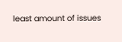least amount of issues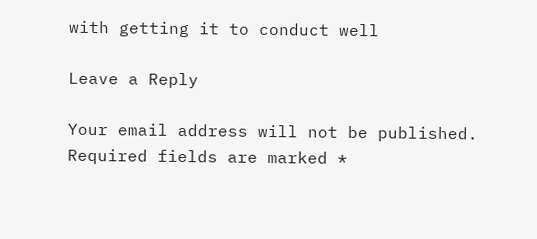with getting it to conduct well

Leave a Reply

Your email address will not be published. Required fields are marked *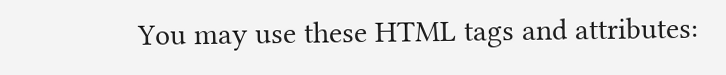You may use these HTML tags and attributes: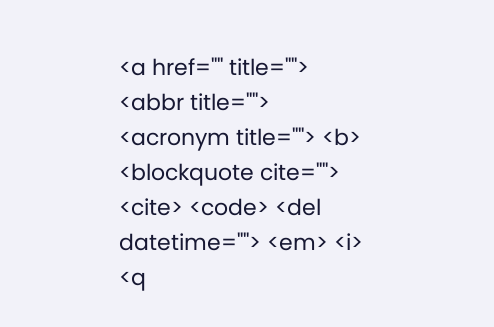<a href="" title=""> <abbr title=""> <acronym title=""> <b> <blockquote cite=""> <cite> <code> <del datetime=""> <em> <i> <q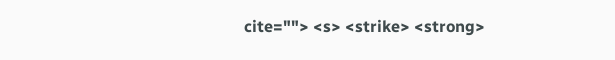cite=""> <s> <strike> <strong>